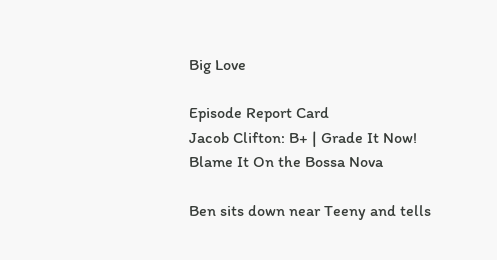Big Love

Episode Report Card
Jacob Clifton: B+ | Grade It Now!
Blame It On the Bossa Nova

Ben sits down near Teeny and tells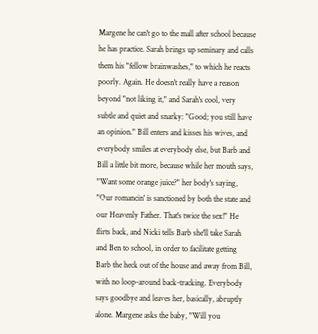Margene he can't go to the mall after school because he has practice. Sarah brings up seminary and calls them his "fellow brainwashes," to which he reacts poorly. Again. He doesn't really have a reason beyond "not liking it," and Sarah's cool, very subtle and quiet and snarky: "Good; you still have an opinion." Bill enters and kisses his wives, and everybody smiles at everybody else, but Barb and Bill a little bit more, because while her mouth says, "Want some orange juice?" her body's saying, "Our romancin' is sanctioned by both the state and our Heavenly Father. That's twice the sex!" He flirts back, and Nicki tells Barb she'll take Sarah and Ben to school, in order to facilitate getting Barb the heck out of the house and away from Bill, with no loop-around back-tracking. Everybody says goodbye and leaves her, basically, abruptly alone. Margene asks the baby, "Will you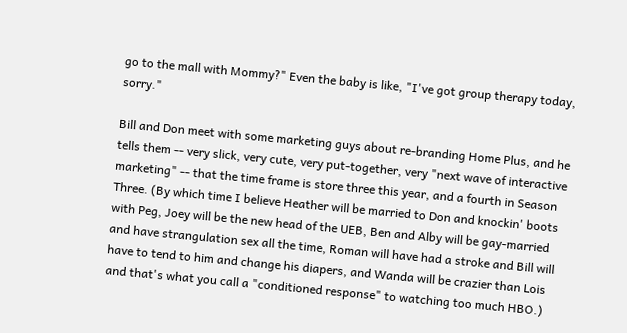go to the mall with Mommy?" Even the baby is like, "I've got group therapy today, sorry."

Bill and Don meet with some marketing guys about re-branding Home Plus, and he tells them -- very slick, very cute, very put-together, very "next wave of interactive marketing" -- that the time frame is store three this year, and a fourth in Season Three. (By which time I believe Heather will be married to Don and knockin' boots with Peg, Joey will be the new head of the UEB, Ben and Alby will be gay-married and have strangulation sex all the time, Roman will have had a stroke and Bill will have to tend to him and change his diapers, and Wanda will be crazier than Lois and that's what you call a "conditioned response" to watching too much HBO.)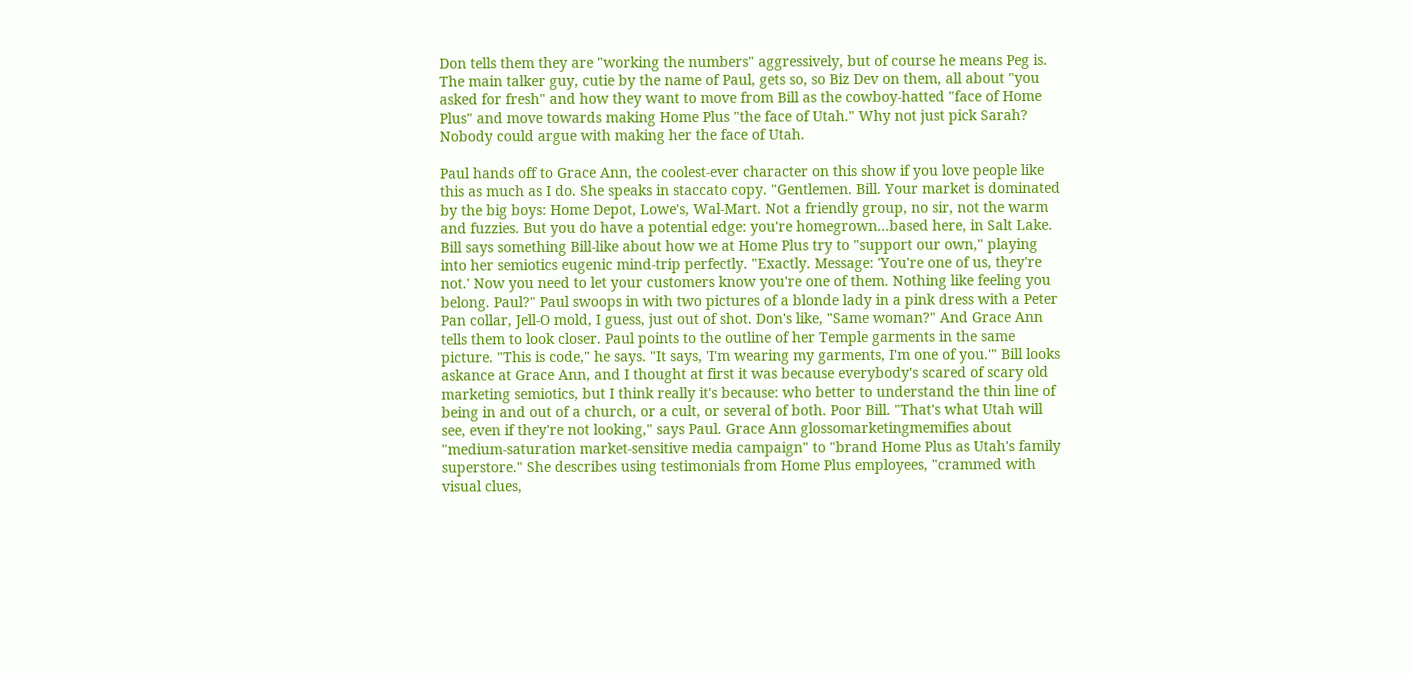Don tells them they are "working the numbers" aggressively, but of course he means Peg is. The main talker guy, cutie by the name of Paul, gets so, so Biz Dev on them, all about "you asked for fresh" and how they want to move from Bill as the cowboy-hatted "face of Home Plus" and move towards making Home Plus "the face of Utah." Why not just pick Sarah? Nobody could argue with making her the face of Utah.

Paul hands off to Grace Ann, the coolest-ever character on this show if you love people like this as much as I do. She speaks in staccato copy. "Gentlemen. Bill. Your market is dominated by the big boys: Home Depot, Lowe's, Wal-Mart. Not a friendly group, no sir, not the warm and fuzzies. But you do have a potential edge: you're homegrown...based here, in Salt Lake. Bill says something Bill-like about how we at Home Plus try to "support our own," playing into her semiotics eugenic mind-trip perfectly. "Exactly. Message: 'You're one of us, they're not.' Now you need to let your customers know you're one of them. Nothing like feeling you belong. Paul?" Paul swoops in with two pictures of a blonde lady in a pink dress with a Peter Pan collar, Jell-O mold, I guess, just out of shot. Don's like, "Same woman?" And Grace Ann tells them to look closer. Paul points to the outline of her Temple garments in the same picture. "This is code," he says. "It says, 'I'm wearing my garments, I'm one of you.'" Bill looks askance at Grace Ann, and I thought at first it was because everybody's scared of scary old marketing semiotics, but I think really it's because: who better to understand the thin line of being in and out of a church, or a cult, or several of both. Poor Bill. "That's what Utah will see, even if they're not looking," says Paul. Grace Ann glossomarketingmemifies about "medium-saturation market-sensitive media campaign" to "brand Home Plus as Utah's family superstore." She describes using testimonials from Home Plus employees, "crammed with visual clues,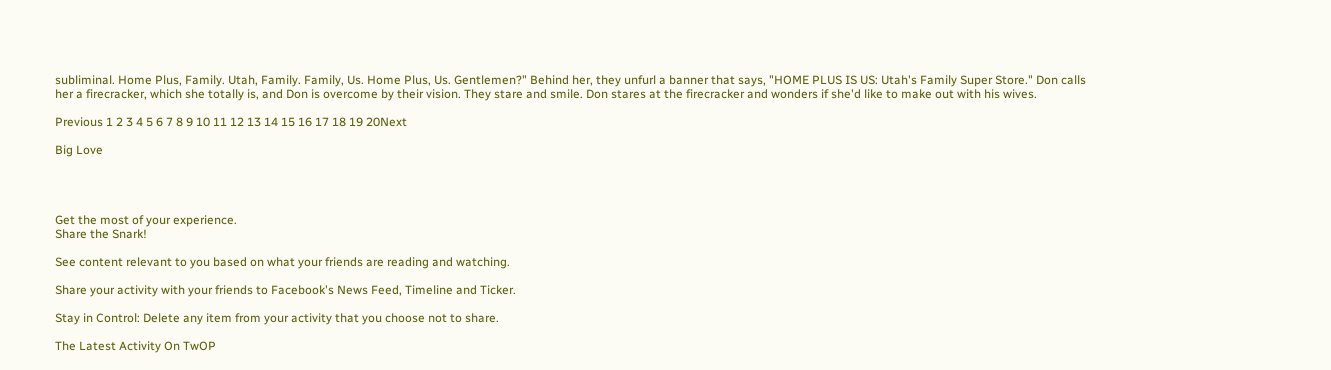subliminal. Home Plus, Family. Utah, Family. Family, Us. Home Plus, Us. Gentlemen?" Behind her, they unfurl a banner that says, "HOME PLUS IS US: Utah's Family Super Store." Don calls her a firecracker, which she totally is, and Don is overcome by their vision. They stare and smile. Don stares at the firecracker and wonders if she'd like to make out with his wives.

Previous 1 2 3 4 5 6 7 8 9 10 11 12 13 14 15 16 17 18 19 20Next

Big Love




Get the most of your experience.
Share the Snark!

See content relevant to you based on what your friends are reading and watching.

Share your activity with your friends to Facebook's News Feed, Timeline and Ticker.

Stay in Control: Delete any item from your activity that you choose not to share.

The Latest Activity On TwOP